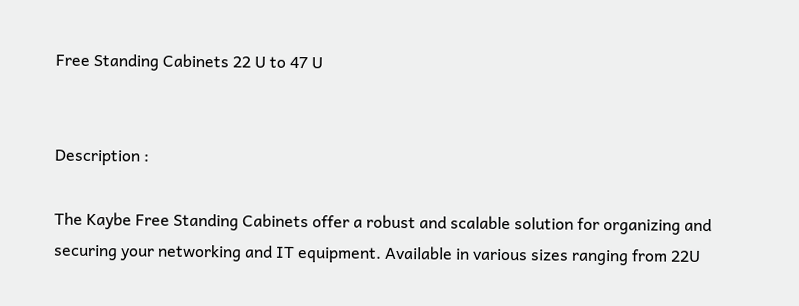Free Standing Cabinets 22 U to 47 U


Description :

The Kaybe Free Standing Cabinets offer a robust and scalable solution for organizing and securing your networking and IT equipment. Available in various sizes ranging from 22U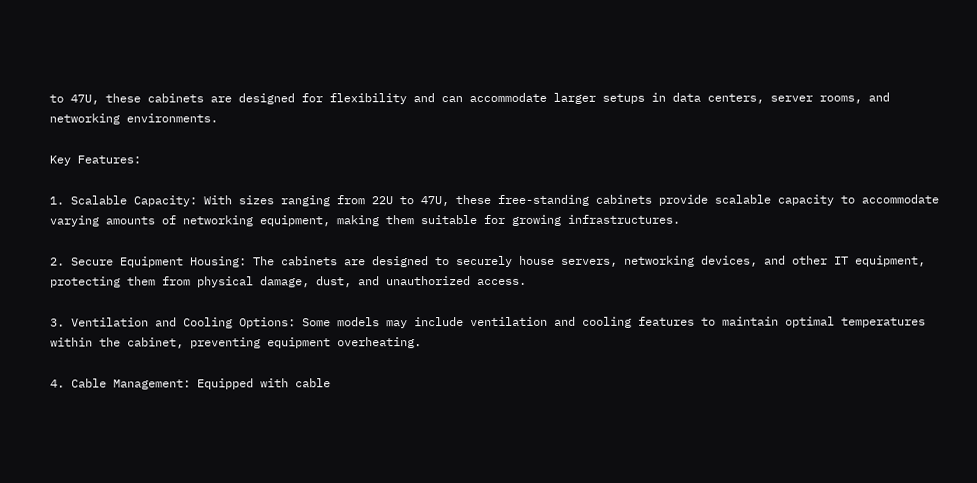to 47U, these cabinets are designed for flexibility and can accommodate larger setups in data centers, server rooms, and networking environments.

Key Features:

1. Scalable Capacity: With sizes ranging from 22U to 47U, these free-standing cabinets provide scalable capacity to accommodate varying amounts of networking equipment, making them suitable for growing infrastructures.

2. Secure Equipment Housing: The cabinets are designed to securely house servers, networking devices, and other IT equipment, protecting them from physical damage, dust, and unauthorized access.

3. Ventilation and Cooling Options: Some models may include ventilation and cooling features to maintain optimal temperatures within the cabinet, preventing equipment overheating.

4. Cable Management: Equipped with cable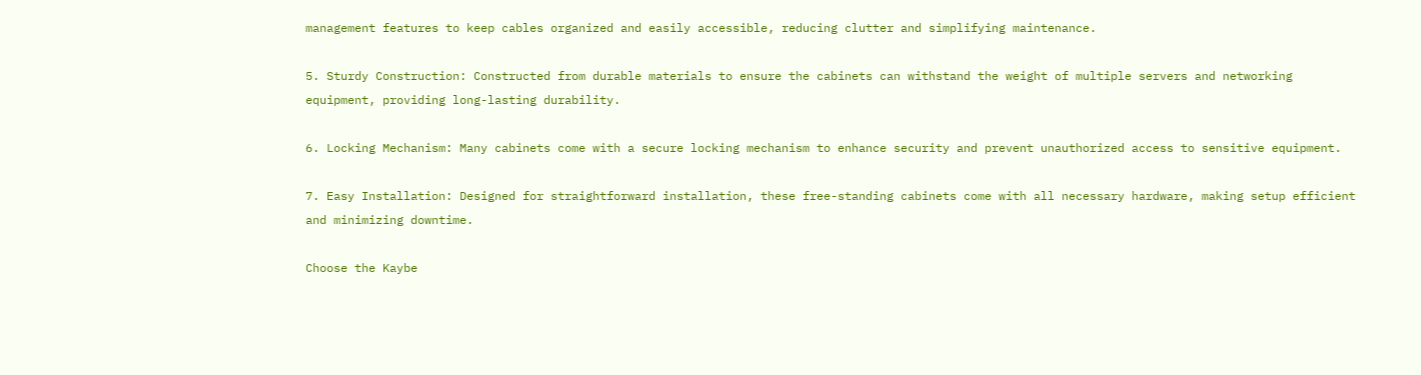management features to keep cables organized and easily accessible, reducing clutter and simplifying maintenance.

5. Sturdy Construction: Constructed from durable materials to ensure the cabinets can withstand the weight of multiple servers and networking equipment, providing long-lasting durability.

6. Locking Mechanism: Many cabinets come with a secure locking mechanism to enhance security and prevent unauthorized access to sensitive equipment.

7. Easy Installation: Designed for straightforward installation, these free-standing cabinets come with all necessary hardware, making setup efficient and minimizing downtime.

Choose the Kaybe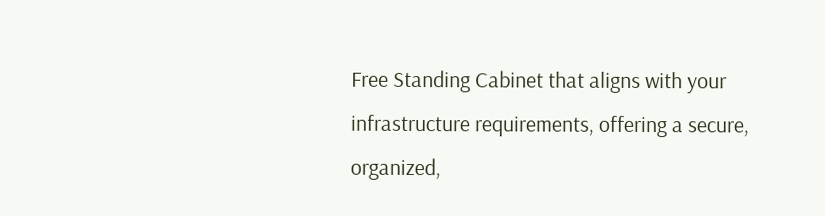Free Standing Cabinet that aligns with your infrastructure requirements, offering a secure, organized,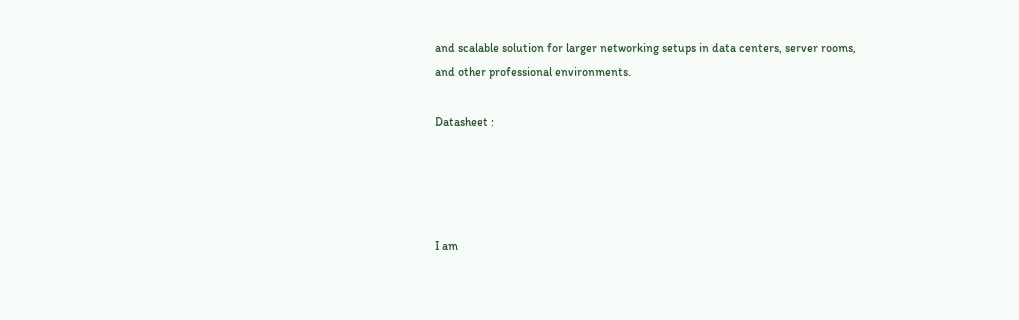and scalable solution for larger networking setups in data centers, server rooms, and other professional environments.

Datasheet :




I am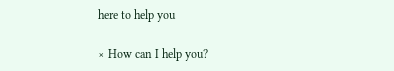here to help you

× How can I help you?